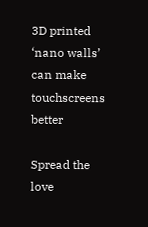3D printed ‘nano walls’ can make touchscreens better

Spread the love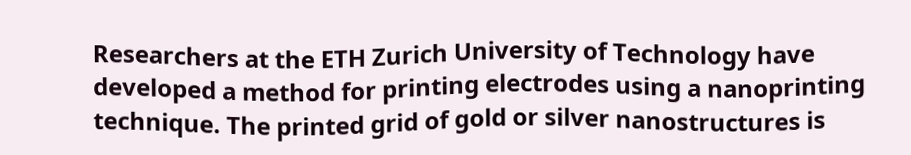Researchers at the ETH Zurich University of Technology have developed a method for printing electrodes using a nanoprinting technique. The printed grid of gold or silver nanostructures is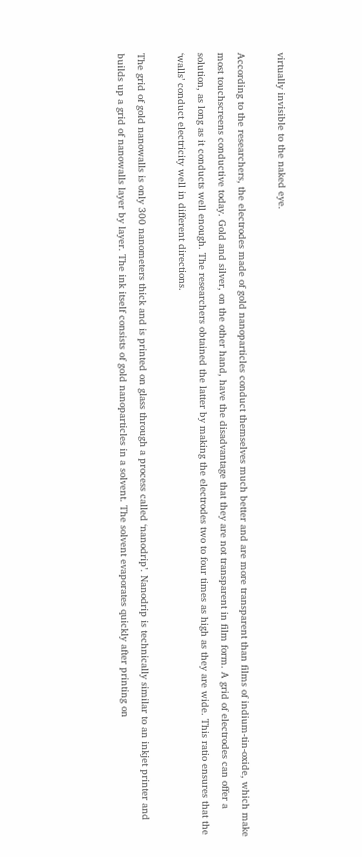virtually invisible to the naked eye.

According to the researchers, the electrodes made of gold nanoparticles conduct themselves much better and are more transparent than films of indium-tin-oxide, which make most touchscreens conductive today. Gold and silver, on the other hand, have the disadvantage that they are not transparent in film form. A grid of electrodes can offer a solution, as long as it conducts well enough. The researchers obtained the latter by making the electrodes two to four times as high as they are wide. This ratio ensures that the ‘walls’ conduct electricity well in different directions.

The grid of gold nanowalls is only 300 nanometers thick and is printed on glass through a process called ‘nanodrip’. Nanodrip is technically similar to an inkjet printer and builds up a grid of nanowalls layer by layer. The ink itself consists of gold nanoparticles in a solvent. The solvent evaporates quickly after printing on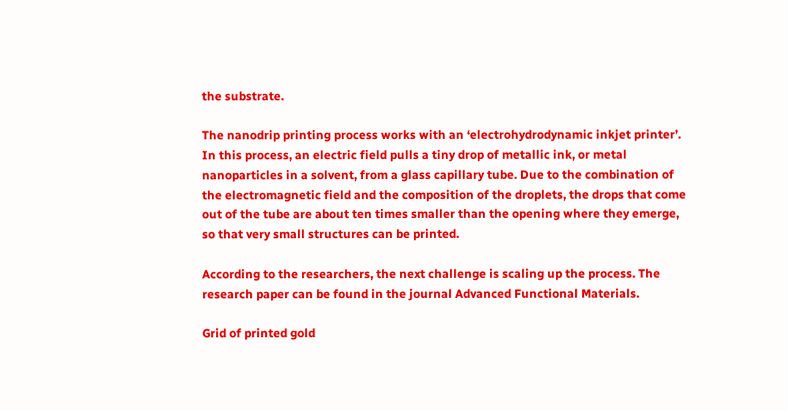the substrate.

The nanodrip printing process works with an ‘electrohydrodynamic inkjet printer’. In this process, an electric field pulls a tiny drop of metallic ink, or metal nanoparticles in a solvent, from a glass capillary tube. Due to the combination of the electromagnetic field and the composition of the droplets, the drops that come out of the tube are about ten times smaller than the opening where they emerge, so that very small structures can be printed.

According to the researchers, the next challenge is scaling up the process. The research paper can be found in the journal Advanced Functional Materials.

Grid of printed gold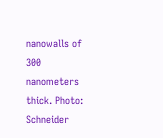nanowalls of 300 nanometers thick. Photo: Schneider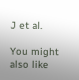J et al.

You might also like